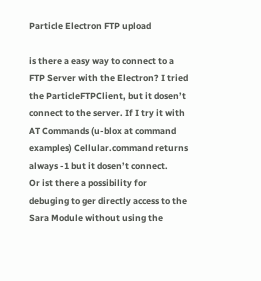Particle Electron FTP upload

is there a easy way to connect to a FTP Server with the Electron? I tried the ParticleFTPClient, but it dosen’t connect to the server. If I try it with AT Commands (u-blox at command examples) Cellular.command returns always -1 but it dosen’t connect.
Or ist there a possibility for debuging to ger directly access to the Sara Module without using the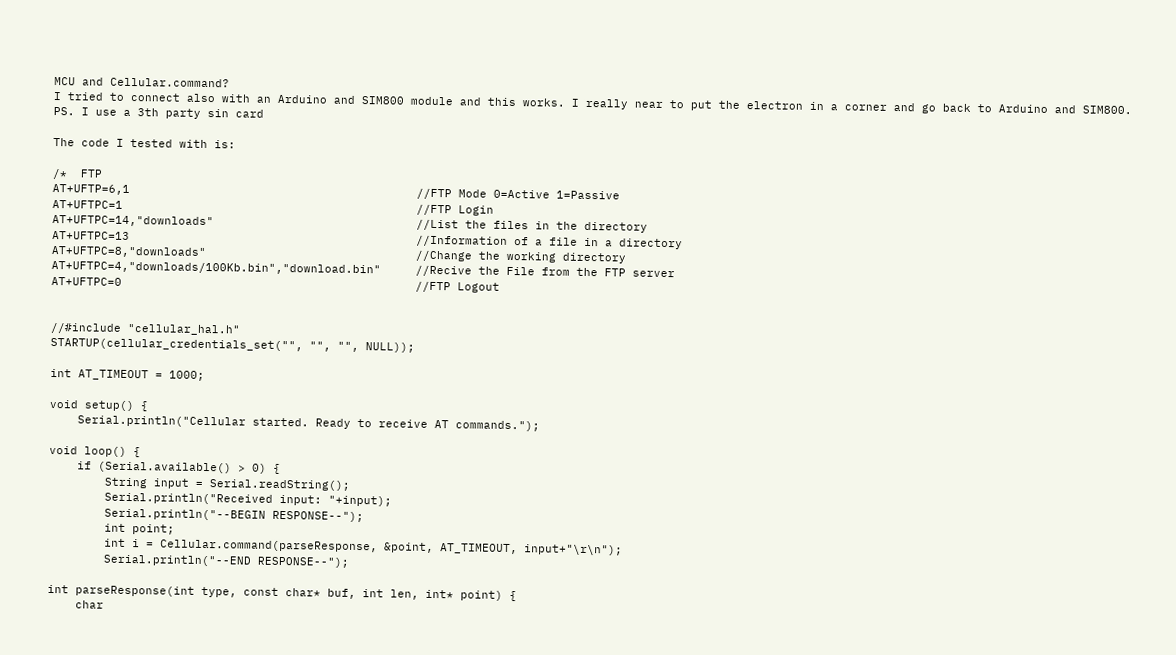MCU and Cellular.command?
I tried to connect also with an Arduino and SIM800 module and this works. I really near to put the electron in a corner and go back to Arduino and SIM800.
PS. I use a 3th party sin card

The code I tested with is:

/*  FTP
AT+UFTP=6,1                                         //FTP Mode 0=Active 1=Passive
AT+UFTPC=1                                          //FTP Login
AT+UFTPC=14,"downloads"                             //List the files in the directory
AT+UFTPC=13                                         //Information of a file in a directory
AT+UFTPC=8,"downloads"                              //Change the working directory
AT+UFTPC=4,"downloads/100Kb.bin","download.bin"     //Recive the File from the FTP server
AT+UFTPC=0                                          //FTP Logout


//#include "cellular_hal.h"
STARTUP(cellular_credentials_set("", "", "", NULL));

int AT_TIMEOUT = 1000;

void setup() {
    Serial.println("Cellular started. Ready to receive AT commands.");

void loop() {
    if (Serial.available() > 0) {
        String input = Serial.readString();
        Serial.println("Received input: "+input);
        Serial.println("--BEGIN RESPONSE--");
        int point;
        int i = Cellular.command(parseResponse, &point, AT_TIMEOUT, input+"\r\n");
        Serial.println("--END RESPONSE--");

int parseResponse(int type, const char* buf, int len, int* point) {
    char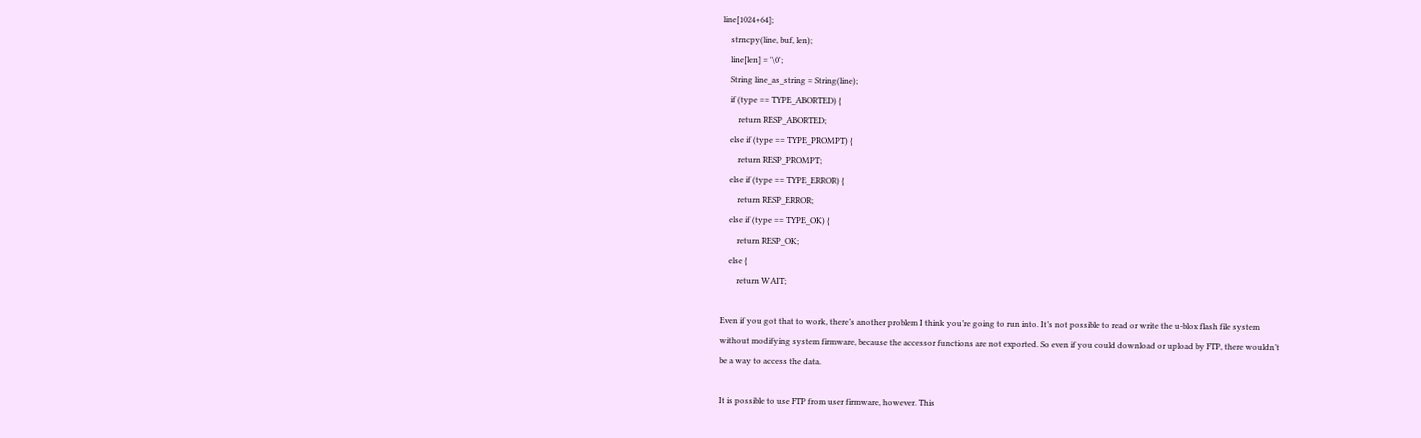line[1024+64];
    strncpy(line, buf, len);
    line[len] = '\0';
    String line_as_string = String(line);
    if (type == TYPE_ABORTED) {
        return RESP_ABORTED;
    else if (type == TYPE_PROMPT) {
        return RESP_PROMPT;
    else if (type == TYPE_ERROR) {
        return RESP_ERROR;
    else if (type == TYPE_OK) {
        return RESP_OK;
    else {
        return WAIT;

Even if you got that to work, there’s another problem I think you’re going to run into. It’s not possible to read or write the u-blox flash file system without modifying system firmware, because the accessor functions are not exported. So even if you could download or upload by FTP, there wouldn’t be a way to access the data.

It is possible to use FTP from user firmware, however. This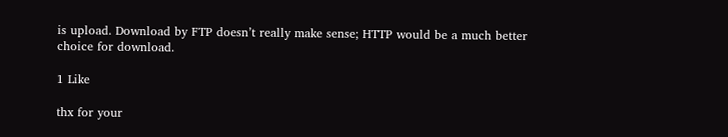is upload. Download by FTP doesn’t really make sense; HTTP would be a much better choice for download.

1 Like

thx for your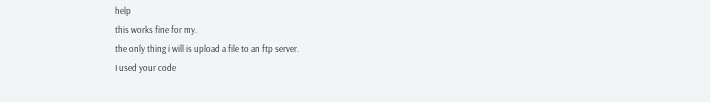help
this works fine for my.
the only thing i will is upload a file to an ftp server.
I used your code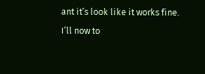ant it’s look like it works fine.
I’ll now to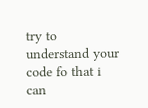try to understand your code fo that i can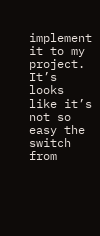implement it to my project.
It’s looks like it’s not so easy the switch from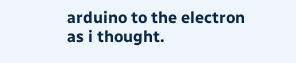arduino to the electron as i thought.